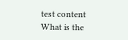test content
What is the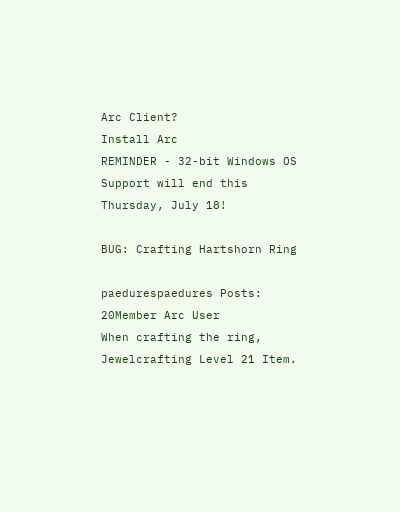Arc Client?
Install Arc
REMINDER - 32-bit Windows OS Support will end this Thursday, July 18!

BUG: Crafting Hartshorn Ring

paedurespaedures Posts: 20Member Arc User
When crafting the ring, Jewelcrafting Level 21 Item.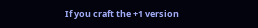If you craft the +1 version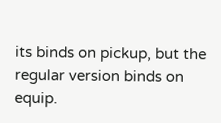its binds on pickup, but the regular version binds on equip.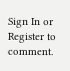Sign In or Register to comment.